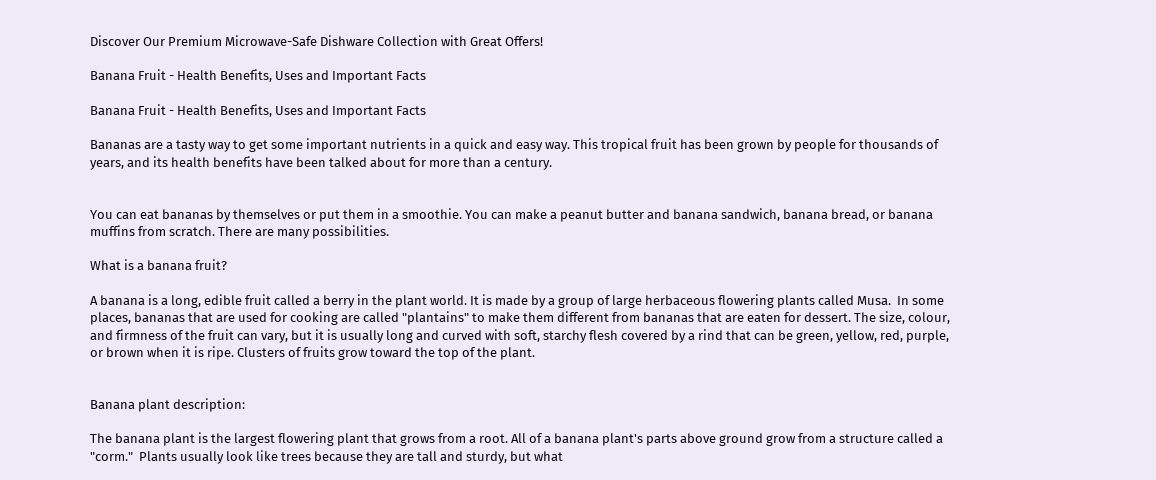Discover Our Premium Microwave-Safe Dishware Collection with Great Offers!

Banana Fruit - Health Benefits, Uses and Important Facts

Banana Fruit - Health Benefits, Uses and Important Facts

Bananas are a tasty way to get some important nutrients in a quick and easy way. This tropical fruit has been grown by people for thousands of years, and its health benefits have been talked about for more than a century.


You can eat bananas by themselves or put them in a smoothie. You can make a peanut butter and banana sandwich, banana bread, or banana muffins from scratch. There are many possibilities.

What is a banana fruit?

A banana is a long, edible fruit called a berry in the plant world. It is made by a group of large herbaceous flowering plants called Musa.  In some places, bananas that are used for cooking are called "plantains" to make them different from bananas that are eaten for dessert. The size, colour, and firmness of the fruit can vary, but it is usually long and curved with soft, starchy flesh covered by a rind that can be green, yellow, red, purple, or brown when it is ripe. Clusters of fruits grow toward the top of the plant.


Banana plant description:

The banana plant is the largest flowering plant that grows from a root. All of a banana plant's parts above ground grow from a structure called a "corm."  Plants usually look like trees because they are tall and sturdy, but what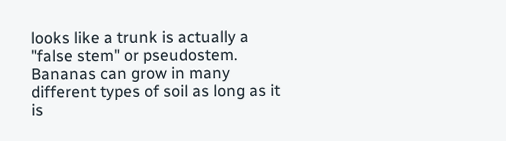looks like a trunk is actually a "false stem" or pseudostem. Bananas can grow in many different types of soil as long as it is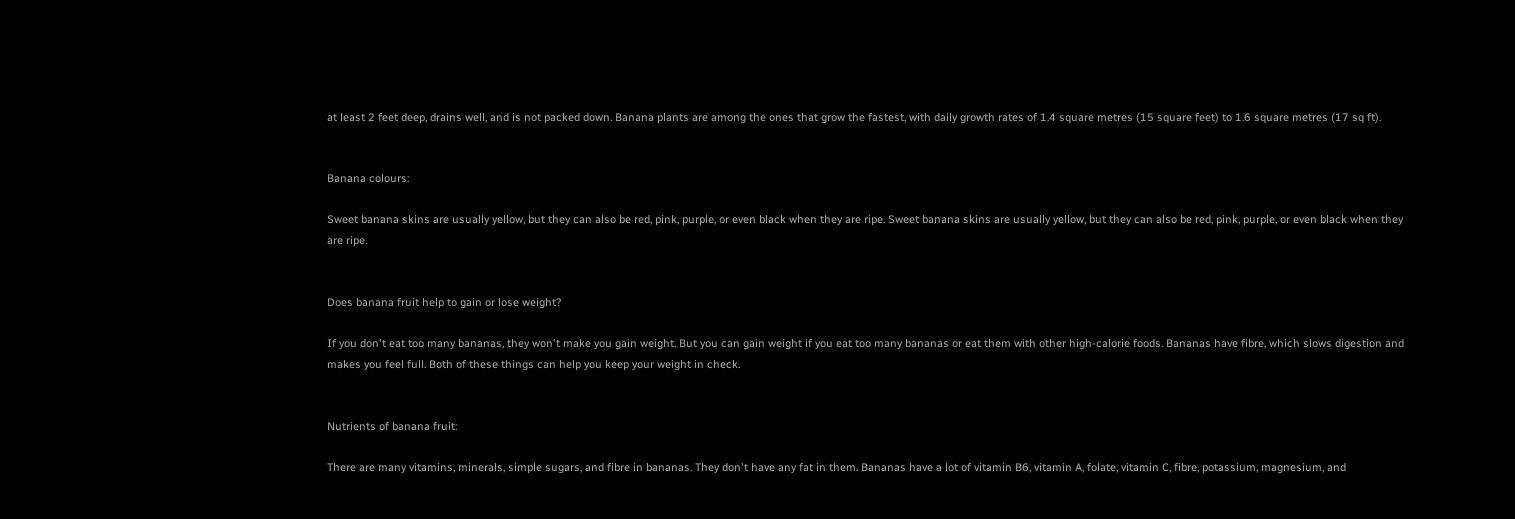at least 2 feet deep, drains well, and is not packed down. Banana plants are among the ones that grow the fastest, with daily growth rates of 1.4 square metres (15 square feet) to 1.6 square metres (17 sq ft).


Banana colours:

Sweet banana skins are usually yellow, but they can also be red, pink, purple, or even black when they are ripe. Sweet banana skins are usually yellow, but they can also be red, pink, purple, or even black when they are ripe.


Does banana fruit help to gain or lose weight?

If you don't eat too many bananas, they won't make you gain weight. But you can gain weight if you eat too many bananas or eat them with other high-calorie foods. Bananas have fibre, which slows digestion and makes you feel full. Both of these things can help you keep your weight in check.


Nutrients of banana fruit:

There are many vitamins, minerals, simple sugars, and fibre in bananas. They don't have any fat in them. Bananas have a lot of vitamin B6, vitamin A, folate, vitamin C, fibre, potassium, magnesium, and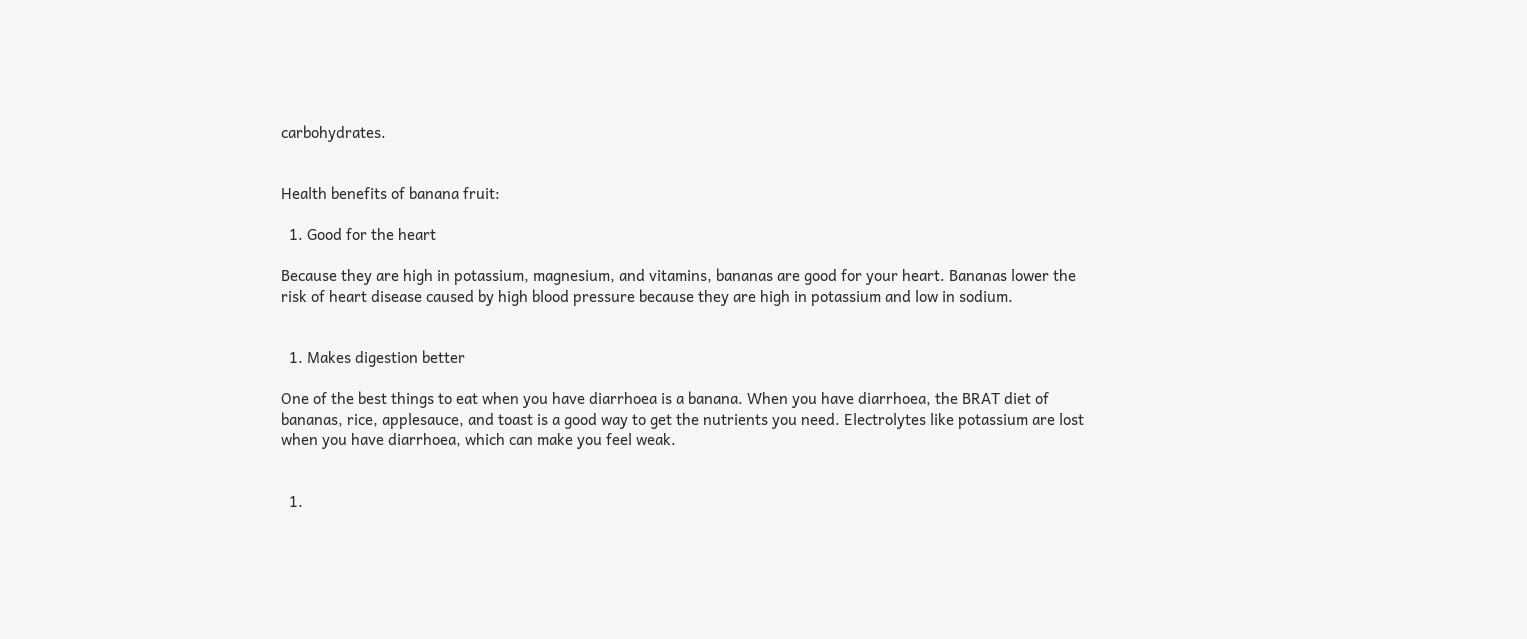carbohydrates.


Health benefits of banana fruit:

  1. Good for the heart

Because they are high in potassium, magnesium, and vitamins, bananas are good for your heart. Bananas lower the risk of heart disease caused by high blood pressure because they are high in potassium and low in sodium.


  1. Makes digestion better

One of the best things to eat when you have diarrhoea is a banana. When you have diarrhoea, the BRAT diet of bananas, rice, applesauce, and toast is a good way to get the nutrients you need. Electrolytes like potassium are lost when you have diarrhoea, which can make you feel weak.


  1.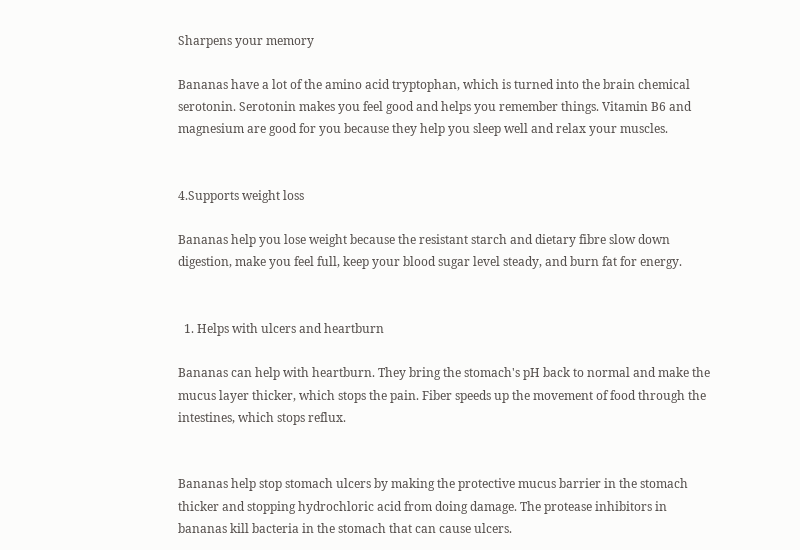Sharpens your memory

Bananas have a lot of the amino acid tryptophan, which is turned into the brain chemical serotonin. Serotonin makes you feel good and helps you remember things. Vitamin B6 and magnesium are good for you because they help you sleep well and relax your muscles.


4.Supports weight loss

Bananas help you lose weight because the resistant starch and dietary fibre slow down digestion, make you feel full, keep your blood sugar level steady, and burn fat for energy.


  1. Helps with ulcers and heartburn

Bananas can help with heartburn. They bring the stomach's pH back to normal and make the mucus layer thicker, which stops the pain. Fiber speeds up the movement of food through the intestines, which stops reflux.


Bananas help stop stomach ulcers by making the protective mucus barrier in the stomach thicker and stopping hydrochloric acid from doing damage. The protease inhibitors in bananas kill bacteria in the stomach that can cause ulcers.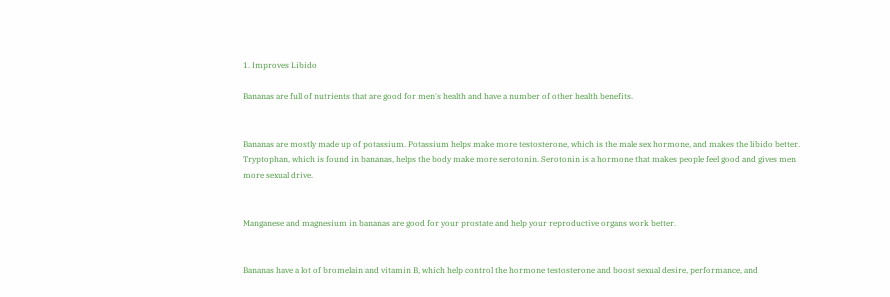1. Improves Libido

Bananas are full of nutrients that are good for men's health and have a number of other health benefits.


Bananas are mostly made up of potassium. Potassium helps make more testosterone, which is the male sex hormone, and makes the libido better. Tryptophan, which is found in bananas, helps the body make more serotonin. Serotonin is a hormone that makes people feel good and gives men more sexual drive.


Manganese and magnesium in bananas are good for your prostate and help your reproductive organs work better.


Bananas have a lot of bromelain and vitamin B, which help control the hormone testosterone and boost sexual desire, performance, and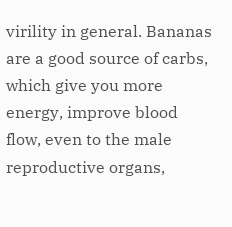virility in general. Bananas are a good source of carbs, which give you more energy, improve blood flow, even to the male reproductive organs,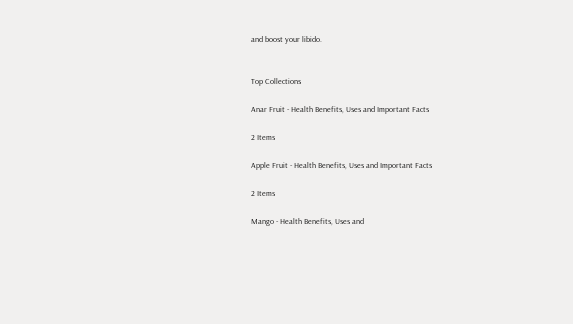and boost your libido.


Top Collections

Anar Fruit - Health Benefits, Uses and Important Facts

2 Items

Apple Fruit - Health Benefits, Uses and Important Facts

2 Items

Mango - Health Benefits, Uses and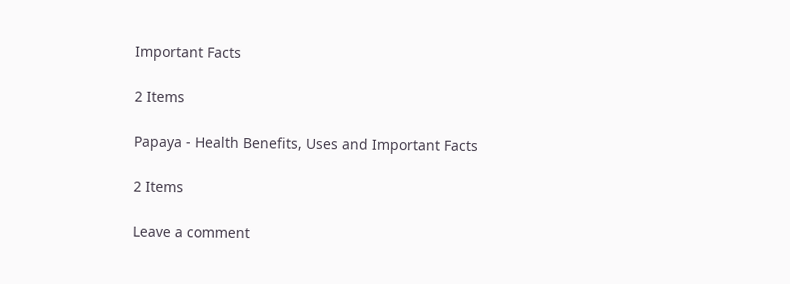Important Facts

2 Items

Papaya - Health Benefits, Uses and Important Facts

2 Items

Leave a comment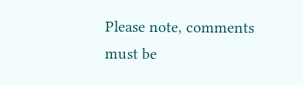Please note, comments must be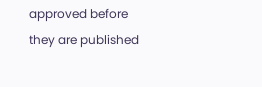approved before they are published